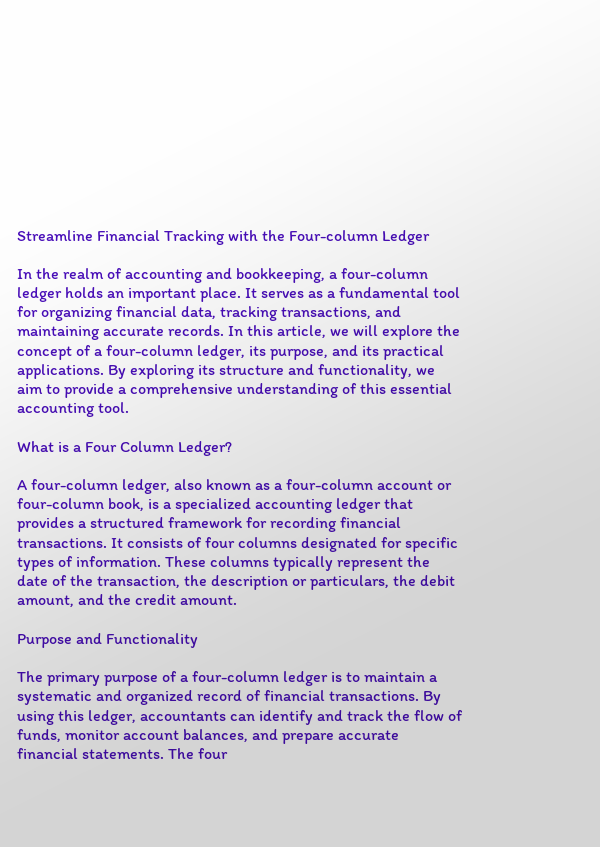Streamline Financial Tracking with the Four-column Ledger

In the realm of accounting and bookkeeping, a four-column ledger holds an important place. It serves as a fundamental tool for organizing financial data, tracking transactions, and maintaining accurate records. In this article, we will explore the concept of a four-column ledger, its purpose, and its practical applications. By exploring its structure and functionality, we aim to provide a comprehensive understanding of this essential accounting tool.

What is a Four Column Ledger?

A four-column ledger, also known as a four-column account or four-column book, is a specialized accounting ledger that provides a structured framework for recording financial transactions. It consists of four columns designated for specific types of information. These columns typically represent the date of the transaction, the description or particulars, the debit amount, and the credit amount.

Purpose and Functionality

The primary purpose of a four-column ledger is to maintain a systematic and organized record of financial transactions. By using this ledger, accountants can identify and track the flow of funds, monitor account balances, and prepare accurate financial statements. The four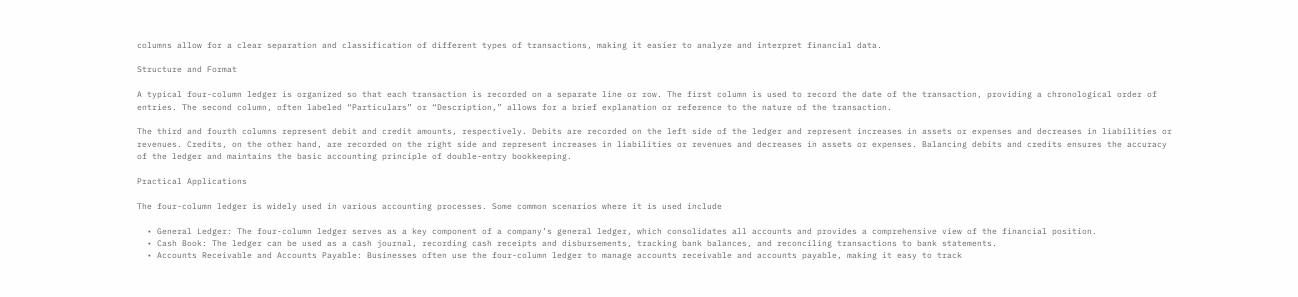columns allow for a clear separation and classification of different types of transactions, making it easier to analyze and interpret financial data.

Structure and Format

A typical four-column ledger is organized so that each transaction is recorded on a separate line or row. The first column is used to record the date of the transaction, providing a chronological order of entries. The second column, often labeled “Particulars” or “Description,” allows for a brief explanation or reference to the nature of the transaction.

The third and fourth columns represent debit and credit amounts, respectively. Debits are recorded on the left side of the ledger and represent increases in assets or expenses and decreases in liabilities or revenues. Credits, on the other hand, are recorded on the right side and represent increases in liabilities or revenues and decreases in assets or expenses. Balancing debits and credits ensures the accuracy of the ledger and maintains the basic accounting principle of double-entry bookkeeping.

Practical Applications

The four-column ledger is widely used in various accounting processes. Some common scenarios where it is used include

  • General Ledger: The four-column ledger serves as a key component of a company’s general ledger, which consolidates all accounts and provides a comprehensive view of the financial position.
  • Cash Book: The ledger can be used as a cash journal, recording cash receipts and disbursements, tracking bank balances, and reconciling transactions to bank statements.
  • Accounts Receivable and Accounts Payable: Businesses often use the four-column ledger to manage accounts receivable and accounts payable, making it easy to track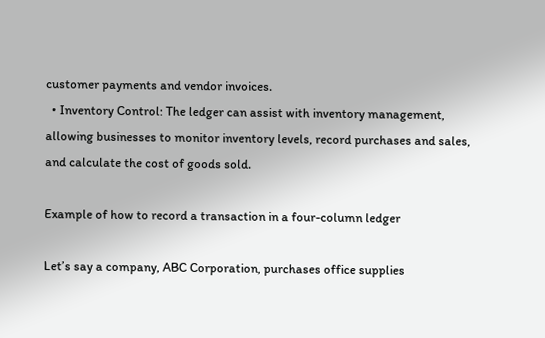customer payments and vendor invoices.
  • Inventory Control: The ledger can assist with inventory management, allowing businesses to monitor inventory levels, record purchases and sales, and calculate the cost of goods sold.

Example of how to record a transaction in a four-column ledger

Let’s say a company, ABC Corporation, purchases office supplies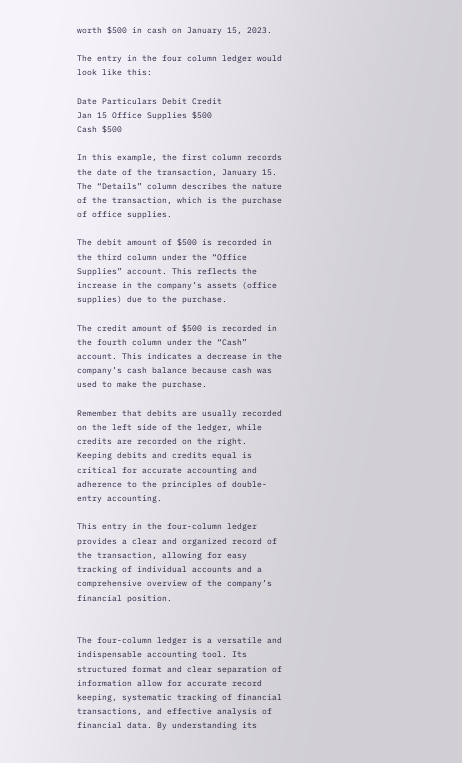worth $500 in cash on January 15, 2023.

The entry in the four column ledger would look like this:

Date Particulars Debit Credit
Jan 15 Office Supplies $500
Cash $500

In this example, the first column records the date of the transaction, January 15. The “Details” column describes the nature of the transaction, which is the purchase of office supplies.

The debit amount of $500 is recorded in the third column under the “Office Supplies” account. This reflects the increase in the company’s assets (office supplies) due to the purchase.

The credit amount of $500 is recorded in the fourth column under the “Cash” account. This indicates a decrease in the company’s cash balance because cash was used to make the purchase.

Remember that debits are usually recorded on the left side of the ledger, while credits are recorded on the right. Keeping debits and credits equal is critical for accurate accounting and adherence to the principles of double-entry accounting.

This entry in the four-column ledger provides a clear and organized record of the transaction, allowing for easy tracking of individual accounts and a comprehensive overview of the company’s financial position.


The four-column ledger is a versatile and indispensable accounting tool. Its structured format and clear separation of information allow for accurate record keeping, systematic tracking of financial transactions, and effective analysis of financial data. By understanding its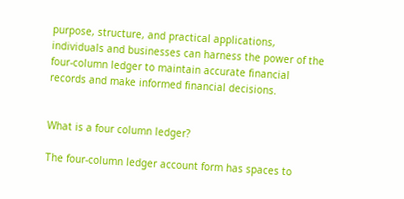purpose, structure, and practical applications, individuals and businesses can harness the power of the four-column ledger to maintain accurate financial records and make informed financial decisions.


What is a four column ledger?

The four-column ledger account form has spaces to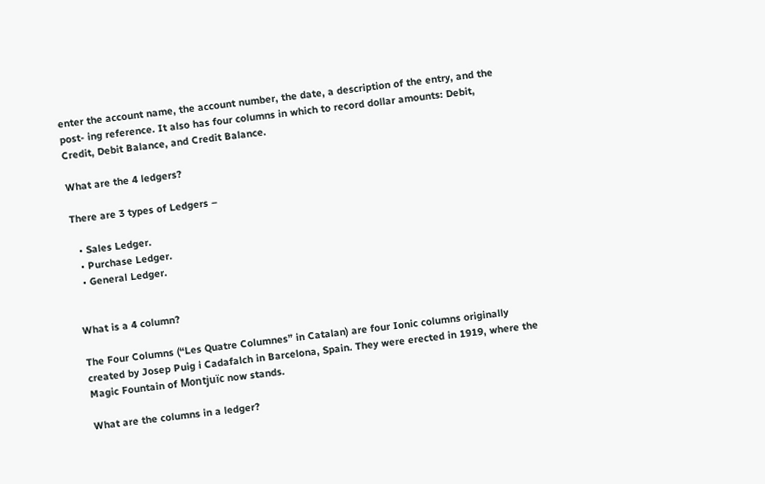enter the account name, the account number, the date, a description of the entry, and the post- ing reference. It also has four columns in which to record dollar amounts: Debit, Credit, Debit Balance, and Credit Balance.

What are the 4 ledgers?

There are 3 types of Ledgers –

  • Sales Ledger.
  • Purchase Ledger.
  • General Ledger.


What is a 4 column?

The Four Columns (“Les Quatre Columnes” in Catalan) are four Ionic columns originally created by Josep Puig i Cadafalch in Barcelona, Spain. They were erected in 1919, where the Magic Fountain of Montjuïc now stands.

What are the columns in a ledger?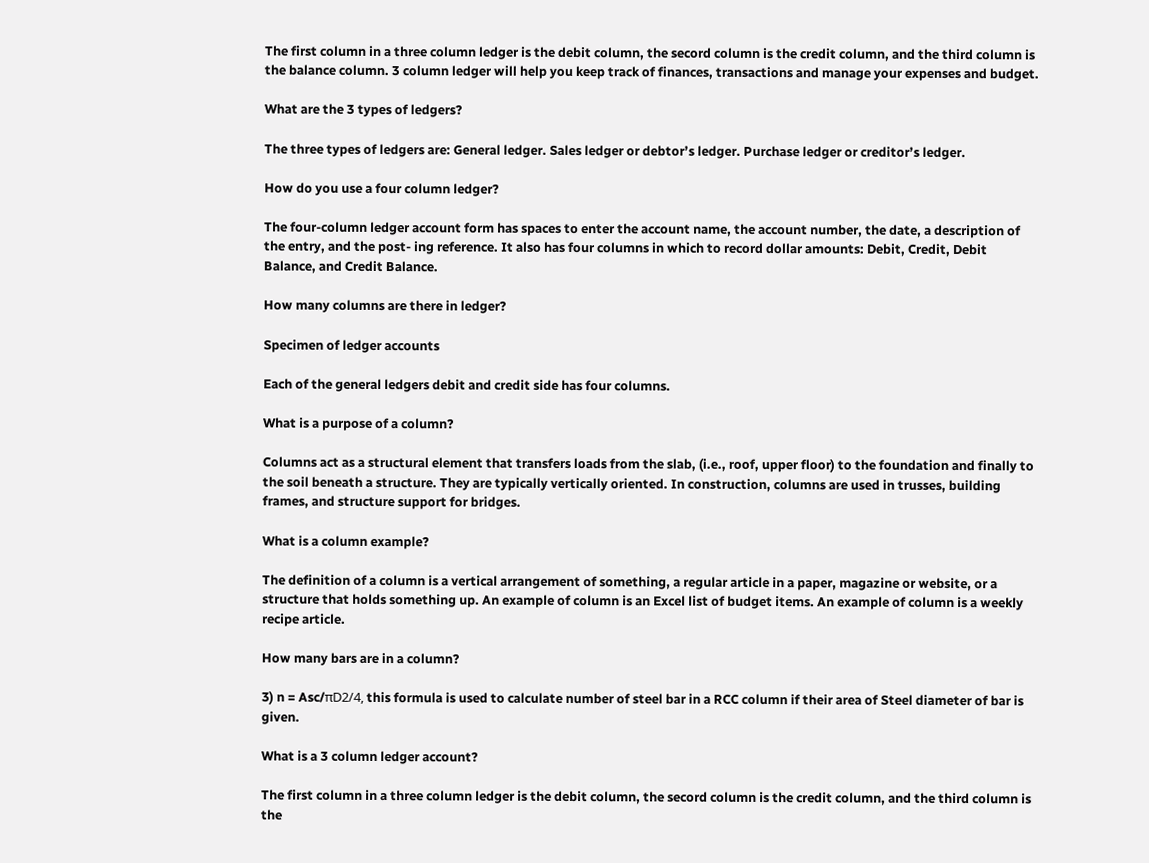The first column in a three column ledger is the debit column, the secord column is the credit column, and the third column is the balance column. 3 column ledger will help you keep track of finances, transactions and manage your expenses and budget.

What are the 3 types of ledgers?

The three types of ledgers are: General ledger. Sales ledger or debtor’s ledger. Purchase ledger or creditor’s ledger.

How do you use a four column ledger?

The four-column ledger account form has spaces to enter the account name, the account number, the date, a description of the entry, and the post- ing reference. It also has four columns in which to record dollar amounts: Debit, Credit, Debit Balance, and Credit Balance.

How many columns are there in ledger?

Specimen of ledger accounts

Each of the general ledgers debit and credit side has four columns.

What is a purpose of a column?

Columns act as a structural element that transfers loads from the slab, (i.e., roof, upper floor) to the foundation and finally to the soil beneath a structure. They are typically vertically oriented. In construction, columns are used in trusses, building frames, and structure support for bridges.

What is a column example?

The definition of a column is a vertical arrangement of something, a regular article in a paper, magazine or website, or a structure that holds something up. An example of column is an Excel list of budget items. An example of column is a weekly recipe article.

How many bars are in a column?

3) n = Asc/πD2/4, this formula is used to calculate number of steel bar in a RCC column if their area of Steel diameter of bar is given.

What is a 3 column ledger account?

The first column in a three column ledger is the debit column, the secord column is the credit column, and the third column is the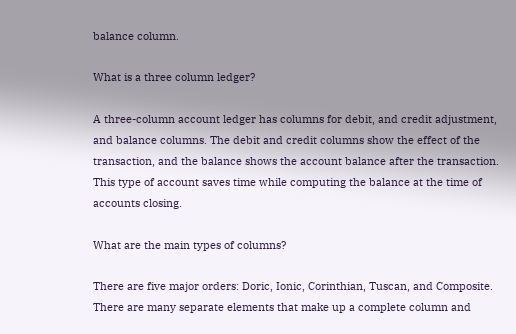balance column.

What is a three column ledger?

A three-column account ledger has columns for debit, and credit adjustment, and balance columns. The debit and credit columns show the effect of the transaction, and the balance shows the account balance after the transaction. This type of account saves time while computing the balance at the time of accounts closing.

What are the main types of columns?

There are five major orders: Doric, Ionic, Corinthian, Tuscan, and Composite. There are many separate elements that make up a complete column and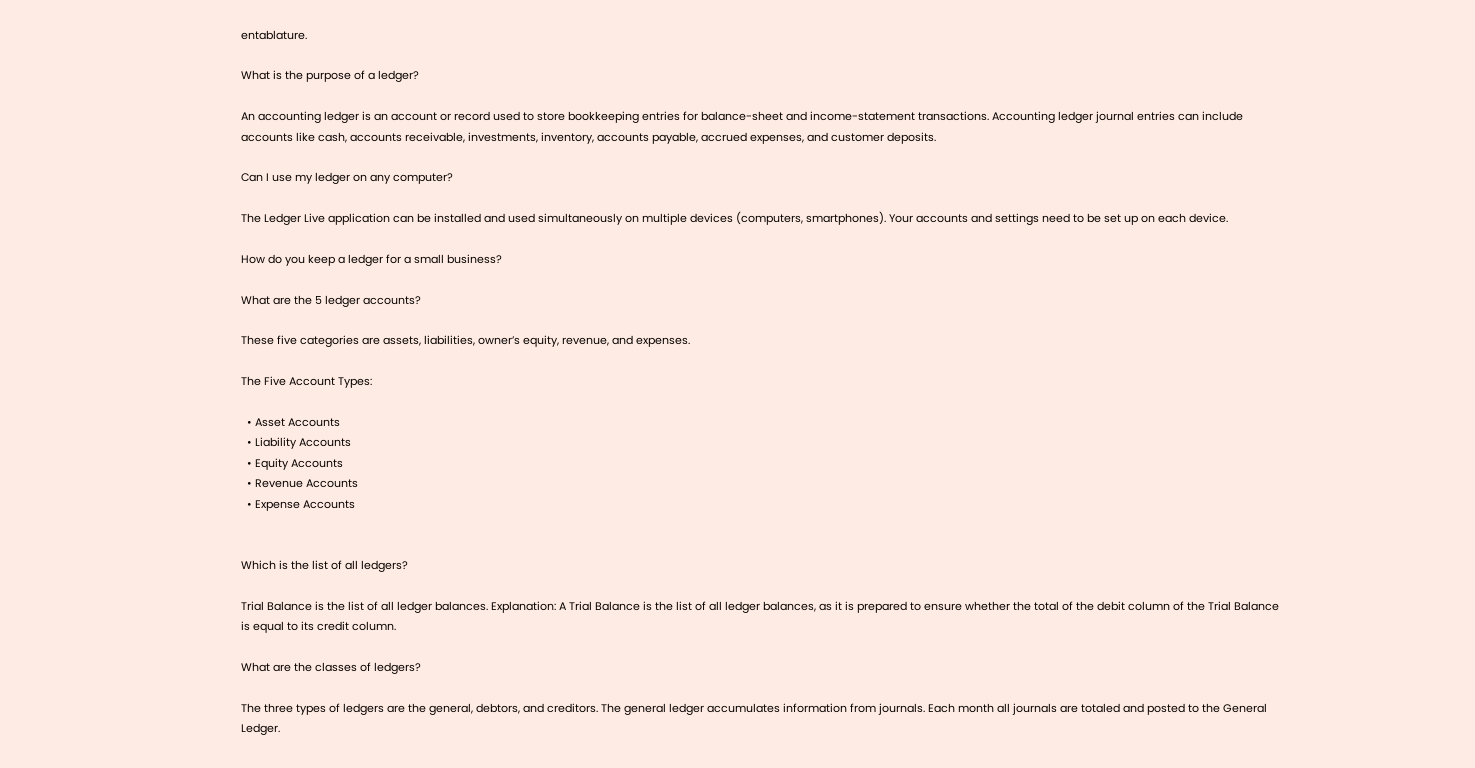entablature.

What is the purpose of a ledger?

An accounting ledger is an account or record used to store bookkeeping entries for balance-sheet and income-statement transactions. Accounting ledger journal entries can include accounts like cash, accounts receivable, investments, inventory, accounts payable, accrued expenses, and customer deposits.

Can I use my ledger on any computer?

The Ledger Live application can be installed and used simultaneously on multiple devices (computers, smartphones). Your accounts and settings need to be set up on each device.

How do you keep a ledger for a small business?

What are the 5 ledger accounts?

These five categories are assets, liabilities, owner’s equity, revenue, and expenses.

The Five Account Types:

  • Asset Accounts
  • Liability Accounts
  • Equity Accounts
  • Revenue Accounts
  • Expense Accounts


Which is the list of all ledgers?

Trial Balance is the list of all ledger balances. Explanation: A Trial Balance is the list of all ledger balances, as it is prepared to ensure whether the total of the debit column of the Trial Balance is equal to its credit column.

What are the classes of ledgers?

The three types of ledgers are the general, debtors, and creditors. The general ledger accumulates information from journals. Each month all journals are totaled and posted to the General Ledger.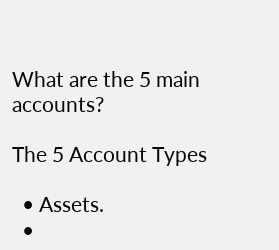What are the 5 main accounts?

The 5 Account Types

  • Assets.
  •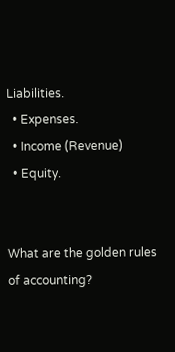Liabilities.
  • Expenses.
  • Income (Revenue)
  • Equity.


What are the golden rules of accounting?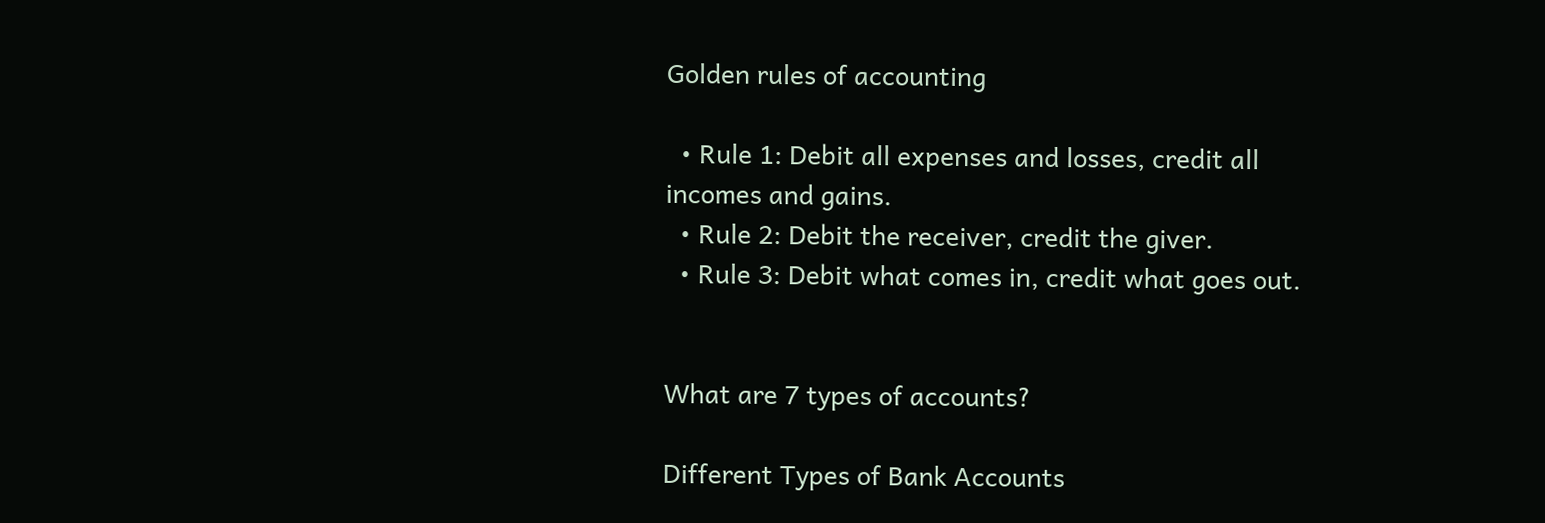Golden rules of accounting

  • Rule 1: Debit all expenses and losses, credit all incomes and gains.
  • Rule 2: Debit the receiver, credit the giver.
  • Rule 3: Debit what comes in, credit what goes out.


What are 7 types of accounts?

Different Types of Bank Accounts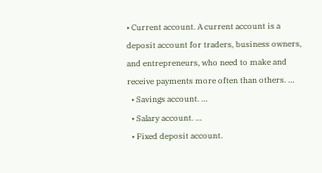• Current account. A current account is a deposit account for traders, business owners, and entrepreneurs, who need to make and receive payments more often than others. …
  • Savings account. …
  • Salary account. …
  • Fixed deposit account.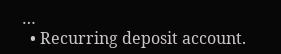…
  • Recurring deposit account.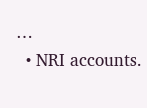…
  • NRI accounts.